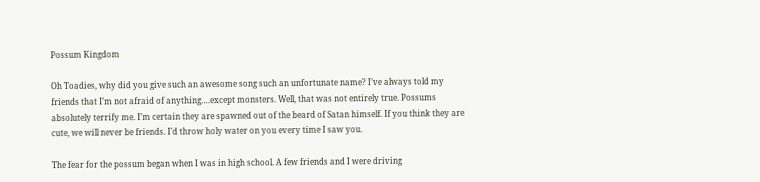Possum Kingdom

Oh Toadies, why did you give such an awesome song such an unfortunate name? I’ve always told my friends that I’m not afraid of anything….except monsters. Well, that was not entirely true. Possums absolutely terrify me. I’m certain they are spawned out of the beard of Satan himself. If you think they are cute, we will never be friends. I’d throw holy water on you every time I saw you.

The fear for the possum began when I was in high school. A few friends and I were driving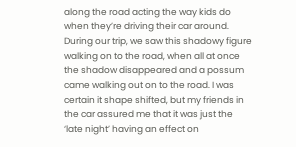along the road acting the way kids do when they’re driving their car around. During our trip, we saw this shadowy figure walking on to the road, when all at once the shadow disappeared and a possum came walking out on to the road. I was certain it shape shifted, but my friends in the car assured me that it was just the ‘late night’ having an effect on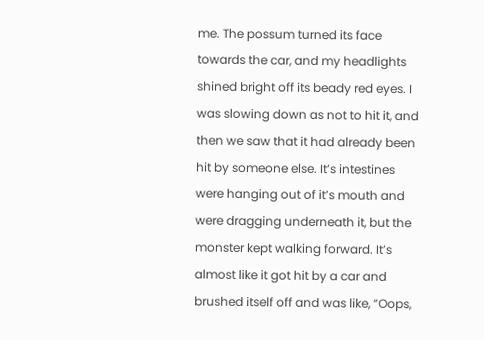me. The possum turned its face towards the car, and my headlights shined bright off its beady red eyes. I was slowing down as not to hit it, and then we saw that it had already been hit by someone else. It’s intestines were hanging out of it’s mouth and were dragging underneath it, but the monster kept walking forward. It’s almost like it got hit by a car and brushed itself off and was like, “Oops,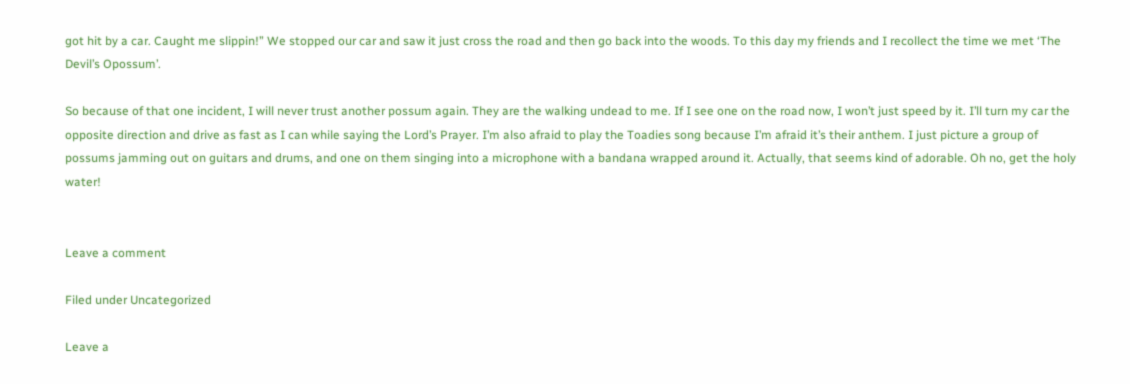got hit by a car. Caught me slippin!” We stopped our car and saw it just cross the road and then go back into the woods. To this day my friends and I recollect the time we met ‘The Devil’s Opossum’.

So because of that one incident, I will never trust another possum again. They are the walking undead to me. If I see one on the road now, I won’t just speed by it. I’ll turn my car the opposite direction and drive as fast as I can while saying the Lord’s Prayer. I’m also afraid to play the Toadies song because I’m afraid it’s their anthem. I just picture a group of possums jamming out on guitars and drums, and one on them singing into a microphone with a bandana wrapped around it. Actually, that seems kind of adorable. Oh no, get the holy water!


Leave a comment

Filed under Uncategorized

Leave a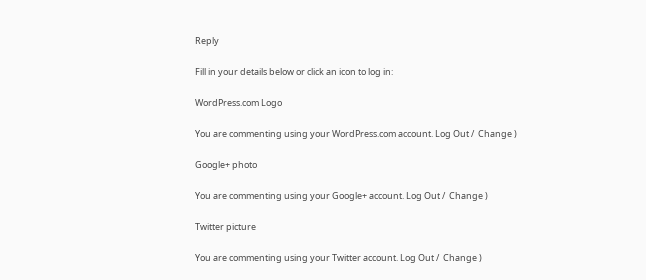Reply

Fill in your details below or click an icon to log in:

WordPress.com Logo

You are commenting using your WordPress.com account. Log Out /  Change )

Google+ photo

You are commenting using your Google+ account. Log Out /  Change )

Twitter picture

You are commenting using your Twitter account. Log Out /  Change )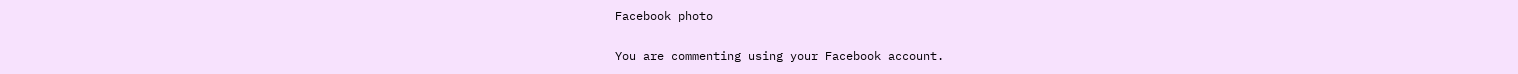Facebook photo

You are commenting using your Facebook account.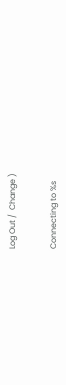Log Out /  Change )


Connecting to %s